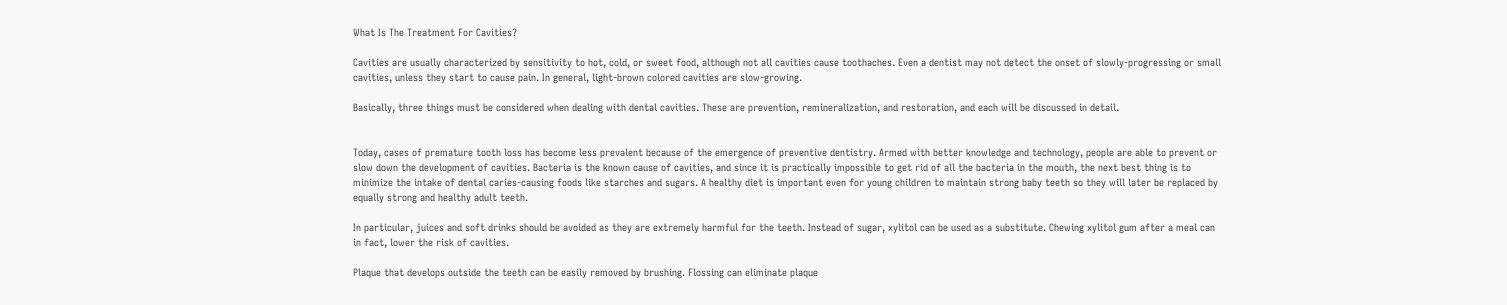What Is The Treatment For Cavities?

Cavities are usually characterized by sensitivity to hot, cold, or sweet food, although not all cavities cause toothaches. Even a dentist may not detect the onset of slowly-progressing or small cavities, unless they start to cause pain. In general, light-brown colored cavities are slow-growing.

Basically, three things must be considered when dealing with dental cavities. These are prevention, remineralization, and restoration, and each will be discussed in detail.


Today, cases of premature tooth loss has become less prevalent because of the emergence of preventive dentistry. Armed with better knowledge and technology, people are able to prevent or slow down the development of cavities. Bacteria is the known cause of cavities, and since it is practically impossible to get rid of all the bacteria in the mouth, the next best thing is to minimize the intake of dental caries-causing foods like starches and sugars. A healthy diet is important even for young children to maintain strong baby teeth so they will later be replaced by equally strong and healthy adult teeth.

In particular, juices and soft drinks should be avoided as they are extremely harmful for the teeth. Instead of sugar, xylitol can be used as a substitute. Chewing xylitol gum after a meal can in fact, lower the risk of cavities.

Plaque that develops outside the teeth can be easily removed by brushing. Flossing can eliminate plaque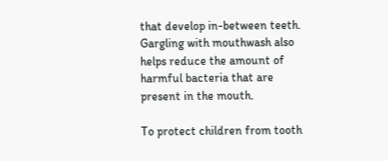that develop in-between teeth. Gargling with mouthwash also helps reduce the amount of harmful bacteria that are present in the mouth.

To protect children from tooth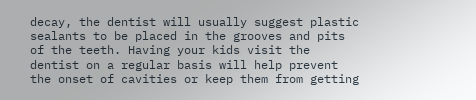decay, the dentist will usually suggest plastic sealants to be placed in the grooves and pits of the teeth. Having your kids visit the dentist on a regular basis will help prevent the onset of cavities or keep them from getting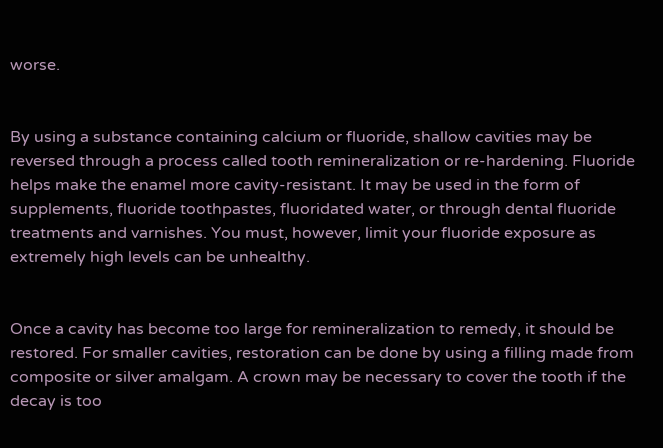worse.


By using a substance containing calcium or fluoride, shallow cavities may be reversed through a process called tooth remineralization or re-hardening. Fluoride helps make the enamel more cavity-resistant. It may be used in the form of supplements, fluoride toothpastes, fluoridated water, or through dental fluoride treatments and varnishes. You must, however, limit your fluoride exposure as extremely high levels can be unhealthy.


Once a cavity has become too large for remineralization to remedy, it should be restored. For smaller cavities, restoration can be done by using a filling made from composite or silver amalgam. A crown may be necessary to cover the tooth if the decay is too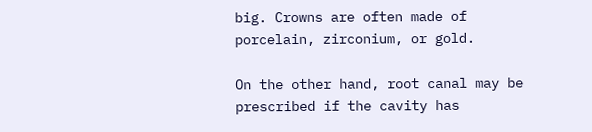big. Crowns are often made of porcelain, zirconium, or gold.

On the other hand, root canal may be prescribed if the cavity has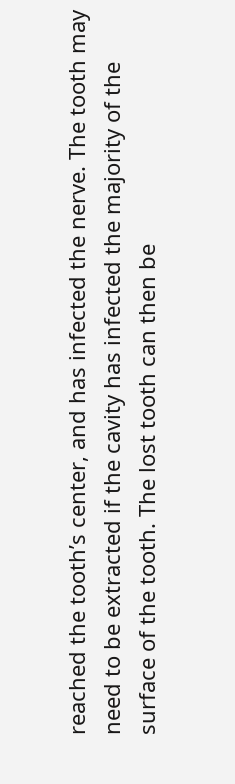reached the tooth’s center, and has infected the nerve. The tooth may need to be extracted if the cavity has infected the majority of the surface of the tooth. The lost tooth can then be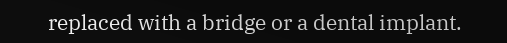replaced with a bridge or a dental implant.